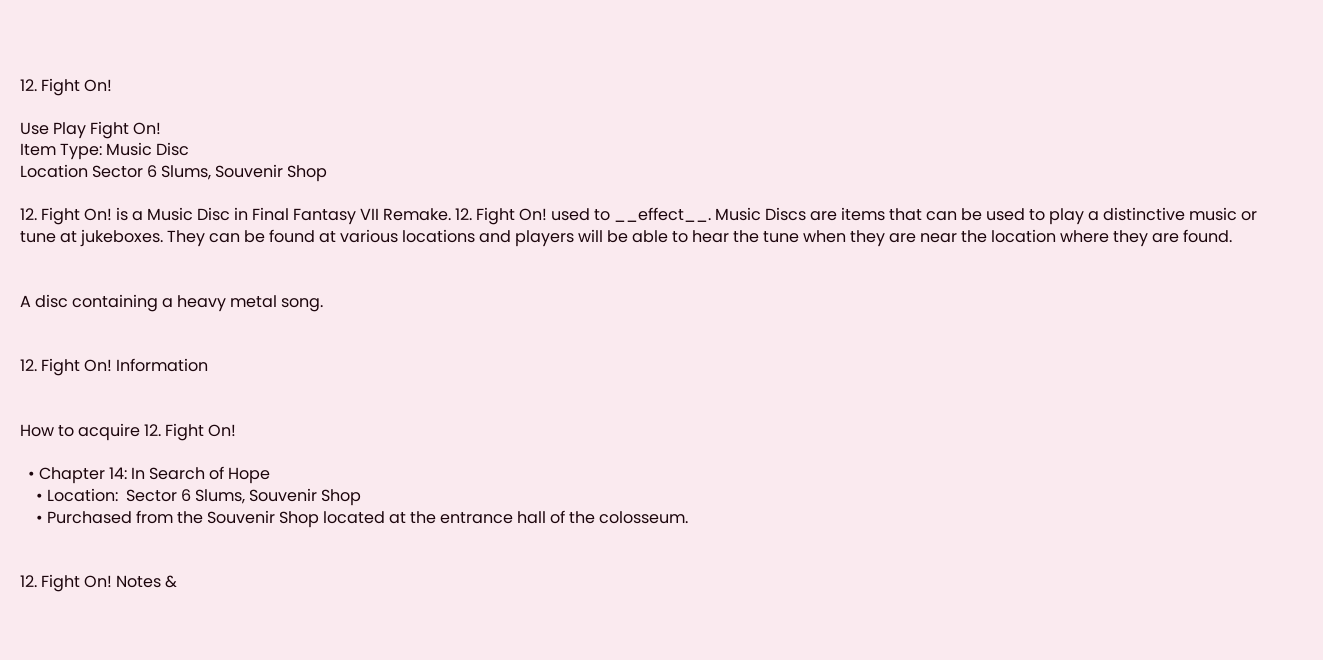12. Fight On!

Use Play Fight On!
Item Type: Music Disc
Location Sector 6 Slums, Souvenir Shop

12. Fight On! is a Music Disc in Final Fantasy VII Remake. 12. Fight On! used to __effect__. Music Discs are items that can be used to play a distinctive music or tune at jukeboxes. They can be found at various locations and players will be able to hear the tune when they are near the location where they are found.


A disc containing a heavy metal song.


12. Fight On! Information


How to acquire 12. Fight On!

  • Chapter 14: In Search of Hope
    • Location:  Sector 6 Slums, Souvenir Shop
    • Purchased from the Souvenir Shop located at the entrance hall of the colosseum.


12. Fight On! Notes &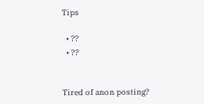Tips

  • ??
  • ??


Tired of anon posting?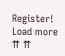Register!
Load more
⇈ ⇈